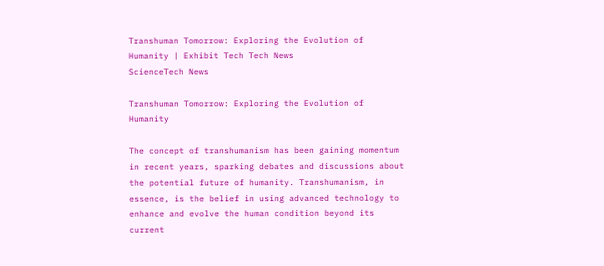Transhuman Tomorrow: Exploring the Evolution of Humanity | Exhibit Tech Tech News
ScienceTech News

Transhuman Tomorrow: Exploring the Evolution of Humanity

The concept of transhumanism has been gaining momentum in recent years, sparking debates and discussions about the potential future of humanity. Transhumanism, in essence, is the belief in using advanced technology to enhance and evolve the human condition beyond its current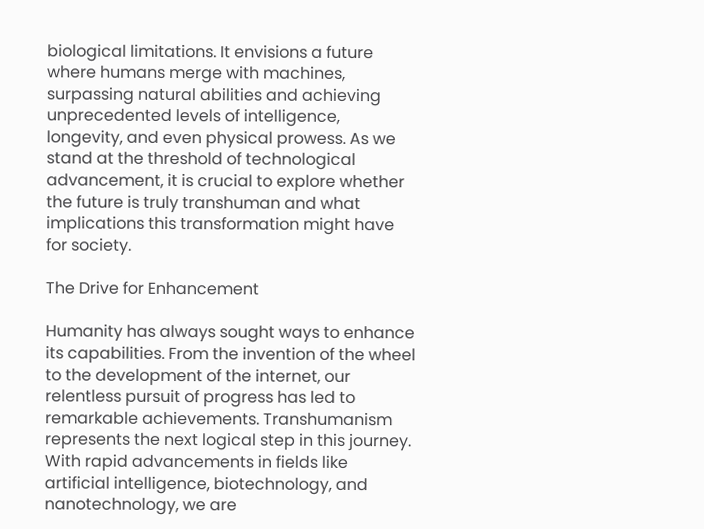biological limitations. It envisions a future where humans merge with machines, surpassing natural abilities and achieving unprecedented levels of intelligence, longevity, and even physical prowess. As we stand at the threshold of technological advancement, it is crucial to explore whether the future is truly transhuman and what implications this transformation might have for society.

The Drive for Enhancement

Humanity has always sought ways to enhance its capabilities. From the invention of the wheel to the development of the internet, our relentless pursuit of progress has led to remarkable achievements. Transhumanism represents the next logical step in this journey. With rapid advancements in fields like artificial intelligence, biotechnology, and nanotechnology, we are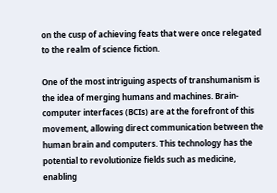on the cusp of achieving feats that were once relegated to the realm of science fiction.

One of the most intriguing aspects of transhumanism is the idea of merging humans and machines. Brain-computer interfaces (BCIs) are at the forefront of this movement, allowing direct communication between the human brain and computers. This technology has the potential to revolutionize fields such as medicine, enabling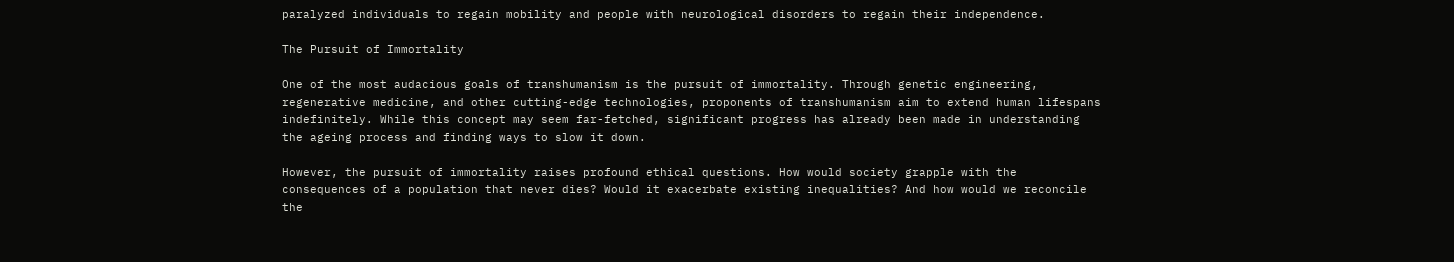paralyzed individuals to regain mobility and people with neurological disorders to regain their independence.

The Pursuit of Immortality

One of the most audacious goals of transhumanism is the pursuit of immortality. Through genetic engineering, regenerative medicine, and other cutting-edge technologies, proponents of transhumanism aim to extend human lifespans indefinitely. While this concept may seem far-fetched, significant progress has already been made in understanding the ageing process and finding ways to slow it down.

However, the pursuit of immortality raises profound ethical questions. How would society grapple with the consequences of a population that never dies? Would it exacerbate existing inequalities? And how would we reconcile the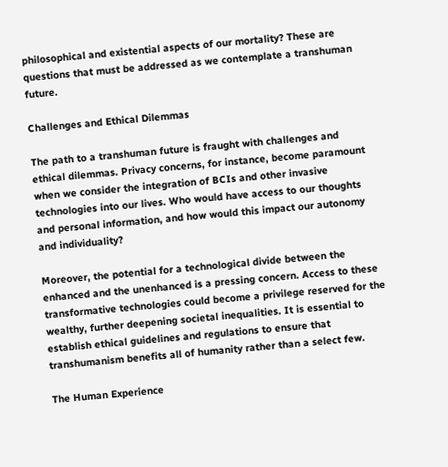philosophical and existential aspects of our mortality? These are questions that must be addressed as we contemplate a transhuman future.

Challenges and Ethical Dilemmas

The path to a transhuman future is fraught with challenges and ethical dilemmas. Privacy concerns, for instance, become paramount when we consider the integration of BCIs and other invasive technologies into our lives. Who would have access to our thoughts and personal information, and how would this impact our autonomy and individuality?

Moreover, the potential for a technological divide between the enhanced and the unenhanced is a pressing concern. Access to these transformative technologies could become a privilege reserved for the wealthy, further deepening societal inequalities. It is essential to establish ethical guidelines and regulations to ensure that transhumanism benefits all of humanity rather than a select few.

The Human Experience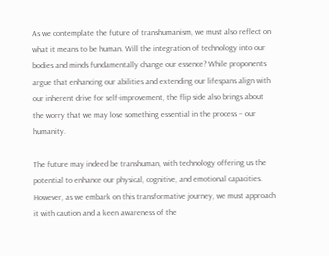As we contemplate the future of transhumanism, we must also reflect on what it means to be human. Will the integration of technology into our bodies and minds fundamentally change our essence? While proponents argue that enhancing our abilities and extending our lifespans align with our inherent drive for self-improvement, the flip side also brings about the worry that we may lose something essential in the process – our humanity.

The future may indeed be transhuman, with technology offering us the potential to enhance our physical, cognitive, and emotional capacities. However, as we embark on this transformative journey, we must approach it with caution and a keen awareness of the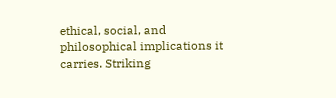ethical, social, and philosophical implications it carries. Striking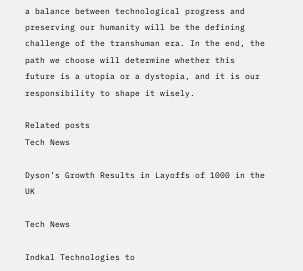a balance between technological progress and preserving our humanity will be the defining challenge of the transhuman era. In the end, the path we choose will determine whether this future is a utopia or a dystopia, and it is our responsibility to shape it wisely.

Related posts
Tech News

Dyson’s Growth Results in Layoffs of 1000 in the UK

Tech News

Indkal Technologies to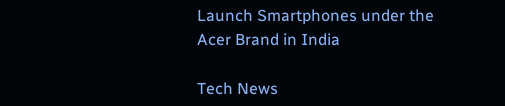Launch Smartphones under the Acer Brand in India

Tech News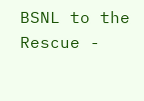BSNL to the Rescue -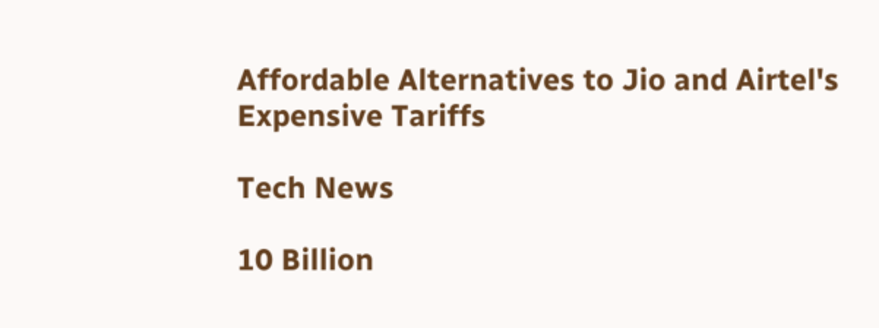Affordable Alternatives to Jio and Airtel's Expensive Tariffs

Tech News

10 Billion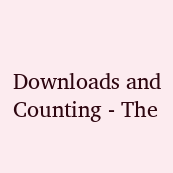Downloads and Counting - The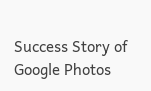Success Story of Google Photos